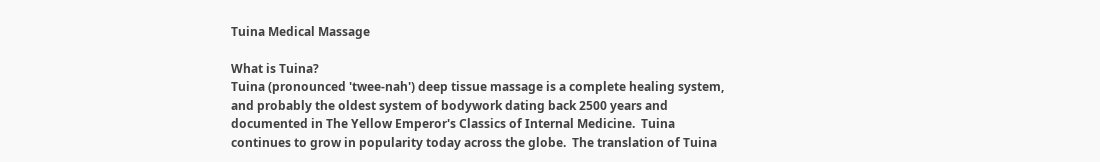Tuina Medical Massage

What is Tuina?
Tuina (pronounced 'twee-nah') deep tissue massage is a complete healing system, and probably the oldest system of bodywork dating back 2500 years and documented in The Yellow Emperor's Classics of Internal Medicine.  Tuina continues to grow in popularity today across the globe.  The translation of Tuina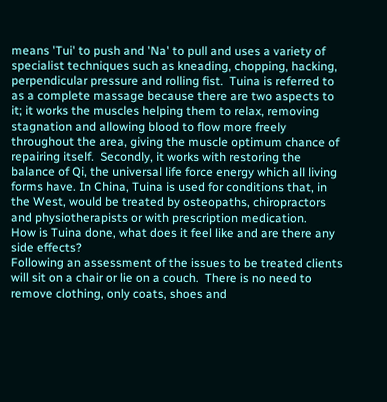means 'Tui' to push and 'Na' to pull and uses a variety of specialist techniques such as kneading, chopping, hacking, perpendicular pressure and rolling fist.  Tuina is referred to as a complete massage because there are two aspects to it; it works the muscles helping them to relax, removing stagnation and allowing blood to flow more freely throughout the area, giving the muscle optimum chance of repairing itself.  Secondly, it works with restoring the balance of Qi, the universal life force energy which all living forms have. In China, Tuina is used for conditions that, in the West, would be treated by osteopaths, chiropractors and physiotherapists or with prescription medication.
How is Tuina done, what does it feel like and are there any side effects?
Following an assessment of the issues to be treated clients will sit on a chair or lie on a couch.  There is no need to remove clothing, only coats, shoes and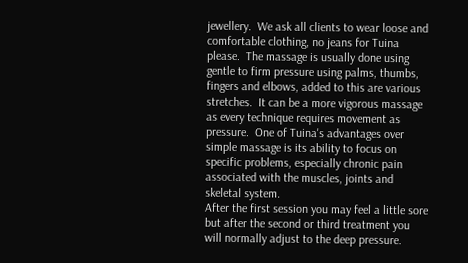jewellery.  We ask all clients to wear loose and comfortable clothing, no jeans for Tuina please.  The massage is usually done using gentle to firm pressure using palms, thumbs, fingers and elbows, added to this are various stretches.  It can be a more vigorous massage as every technique requires movement as pressure.  One of Tuina's advantages over simple massage is its ability to focus on specific problems, especially chronic pain associated with the muscles, joints and skeletal system.
After the first session you may feel a little sore but after the second or third treatment you will normally adjust to the deep pressure.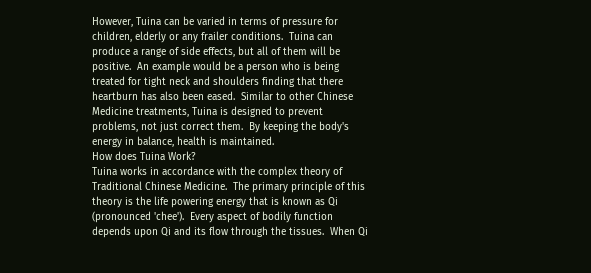However, Tuina can be varied in terms of pressure for children, elderly or any frailer conditions.  Tuina can produce a range of side effects, but all of them will be positive.  An example would be a person who is being treated for tight neck and shoulders finding that there heartburn has also been eased.  Similar to other Chinese Medicine treatments, Tuina is designed to prevent problems, not just correct them.  By keeping the body's energy in balance, health is maintained.
How does Tuina Work?
Tuina works in accordance with the complex theory of Traditional Chinese Medicine.  The primary principle of this theory is the life powering energy that is known as Qi (pronounced 'chee').  Every aspect of bodily function depends upon Qi and its flow through the tissues.  When Qi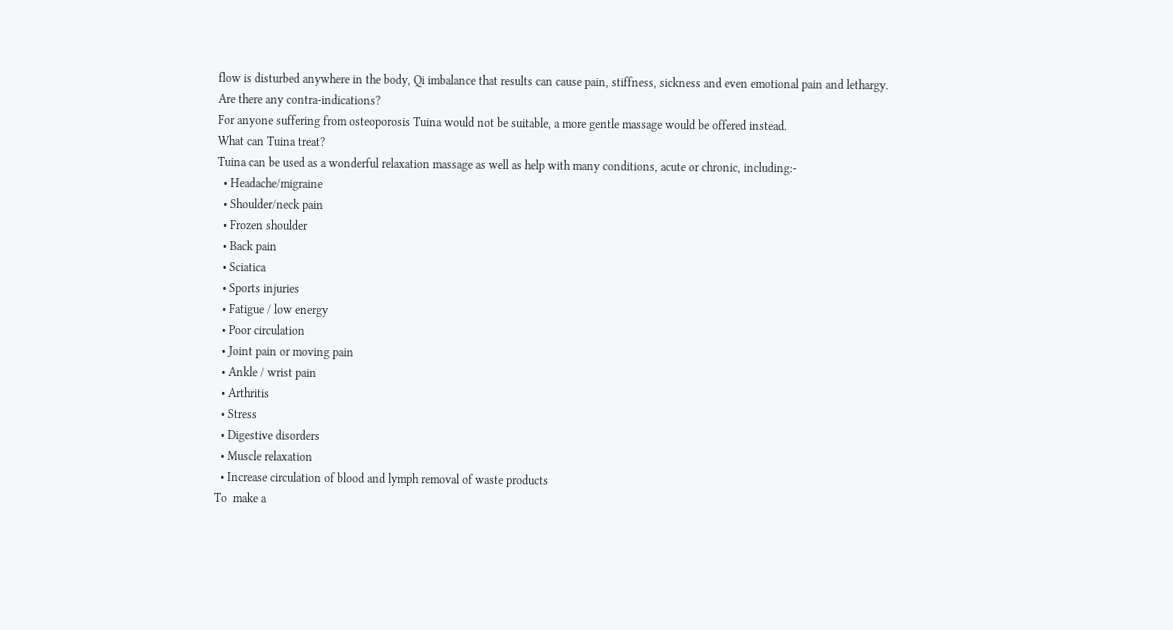flow is disturbed anywhere in the body, Qi imbalance that results can cause pain, stiffness, sickness and even emotional pain and lethargy.
Are there any contra-indications?
For anyone suffering from osteoporosis Tuina would not be suitable, a more gentle massage would be offered instead.
What can Tuina treat?
Tuina can be used as a wonderful relaxation massage as well as help with many conditions, acute or chronic, including:-
  • Headache/migraine
  • Shoulder/neck pain
  • Frozen shoulder
  • Back pain
  • Sciatica
  • Sports injuries
  • Fatigue / low energy
  • Poor circulation
  • Joint pain or moving pain
  • Ankle / wrist pain
  • Arthritis
  • Stress
  • Digestive disorders
  • Muscle relaxation
  • Increase circulation of blood and lymph removal of waste products
To  make a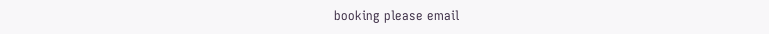booking please email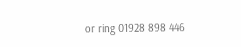or ring 01928 898 446